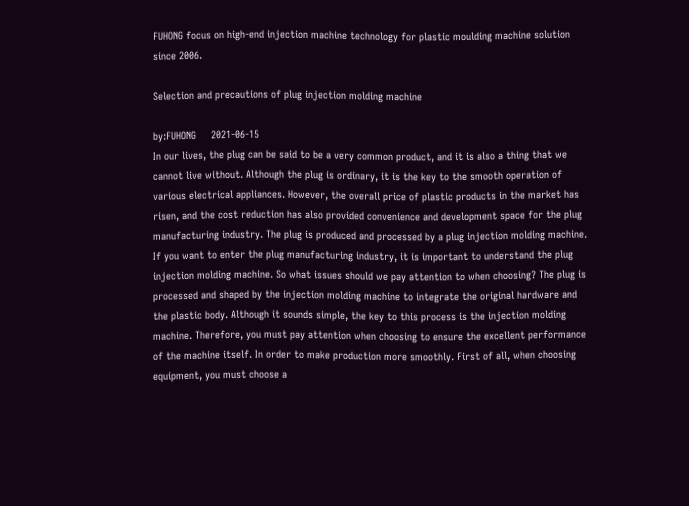FUHONG focus on high-end injection machine technology for plastic moulding machine solution since 2006.

Selection and precautions of plug injection molding machine

by:FUHONG     2021-06-15
In our lives, the plug can be said to be a very common product, and it is also a thing that we cannot live without. Although the plug is ordinary, it is the key to the smooth operation of various electrical appliances. However, the overall price of plastic products in the market has risen, and the cost reduction has also provided convenience and development space for the plug manufacturing industry. The plug is produced and processed by a plug injection molding machine. If you want to enter the plug manufacturing industry, it is important to understand the plug injection molding machine. So what issues should we pay attention to when choosing? The plug is processed and shaped by the injection molding machine to integrate the original hardware and the plastic body. Although it sounds simple, the key to this process is the injection molding machine. Therefore, you must pay attention when choosing to ensure the excellent performance of the machine itself. In order to make production more smoothly. First of all, when choosing equipment, you must choose a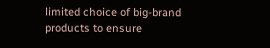limited choice of big-brand products to ensure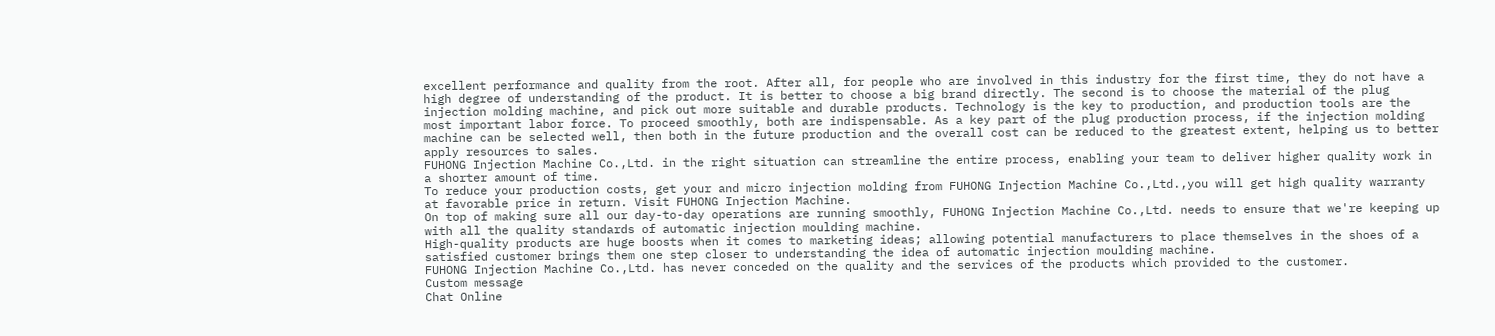excellent performance and quality from the root. After all, for people who are involved in this industry for the first time, they do not have a high degree of understanding of the product. It is better to choose a big brand directly. The second is to choose the material of the plug injection molding machine, and pick out more suitable and durable products. Technology is the key to production, and production tools are the most important labor force. To proceed smoothly, both are indispensable. As a key part of the plug production process, if the injection molding machine can be selected well, then both in the future production and the overall cost can be reduced to the greatest extent, helping us to better apply resources to sales.
FUHONG Injection Machine Co.,Ltd. in the right situation can streamline the entire process, enabling your team to deliver higher quality work in a shorter amount of time.
To reduce your production costs, get your and micro injection molding from FUHONG Injection Machine Co.,Ltd.,you will get high quality warranty at favorable price in return. Visit FUHONG Injection Machine.
On top of making sure all our day-to-day operations are running smoothly, FUHONG Injection Machine Co.,Ltd. needs to ensure that we're keeping up with all the quality standards of automatic injection moulding machine.
High-quality products are huge boosts when it comes to marketing ideas; allowing potential manufacturers to place themselves in the shoes of a satisfied customer brings them one step closer to understanding the idea of automatic injection moulding machine.
FUHONG Injection Machine Co.,Ltd. has never conceded on the quality and the services of the products which provided to the customer.
Custom message
Chat Online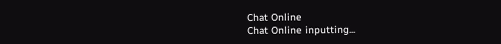Chat Online
Chat Online inputting...